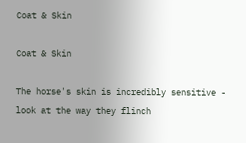Coat & Skin

Coat & Skin

The horse's skin is incredibly sensitive -
look at the way they flinch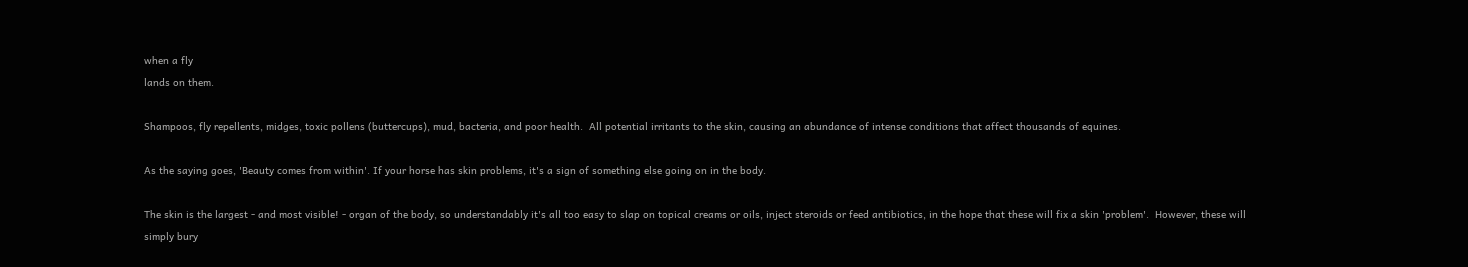when a fly
lands on them.

Shampoos, fly repellents, midges, toxic pollens (buttercups), mud, bacteria, and poor health.  All potential irritants to the skin, causing an abundance of intense conditions that affect thousands of equines.

As the saying goes, 'Beauty comes from within'. If your horse has skin problems, it's a sign of something else going on in the body.

The skin is the largest - and most visible! - organ of the body, so understandably it's all too easy to slap on topical creams or oils, inject steroids or feed antibiotics, in the hope that these will fix a skin 'problem'.  However, these will simply bury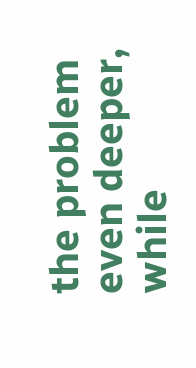the problem even deeper, while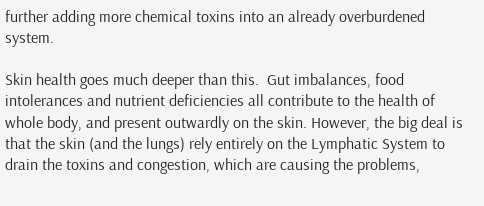further adding more chemical toxins into an already overburdened system.

Skin health goes much deeper than this.  Gut imbalances, food intolerances and nutrient deficiencies all contribute to the health of whole body, and present outwardly on the skin. However, the big deal is that the skin (and the lungs) rely entirely on the Lymphatic System to drain the toxins and congestion, which are causing the problems,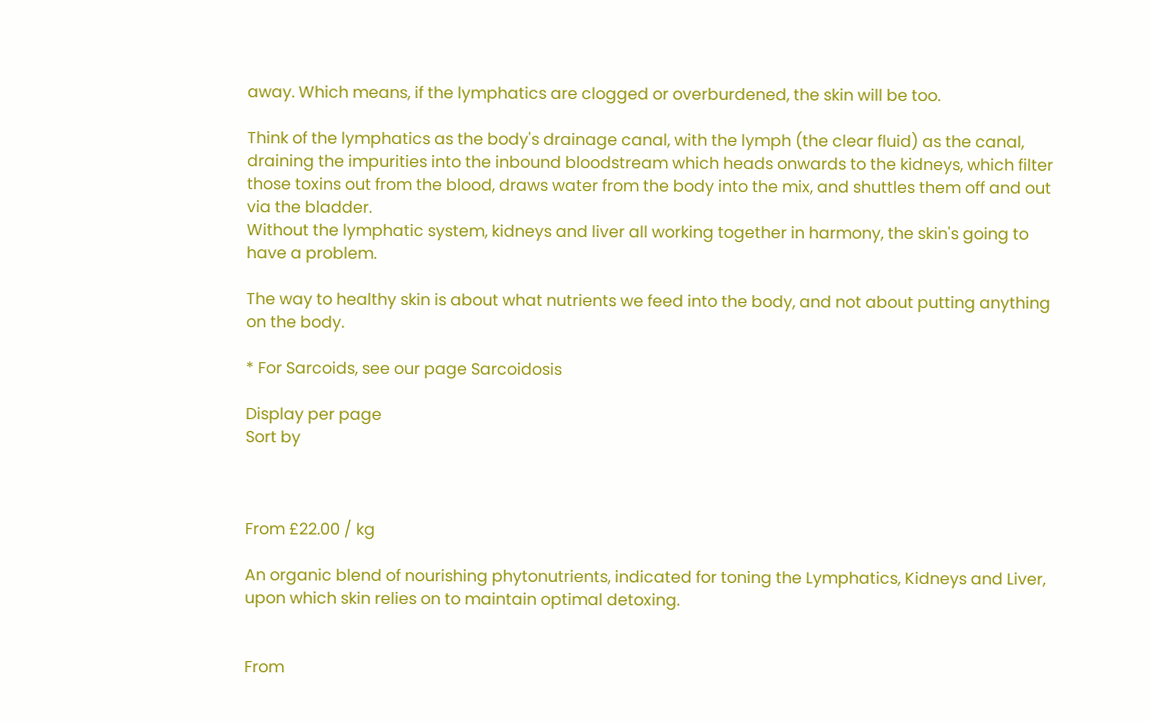away. Which means, if the lymphatics are clogged or overburdened, the skin will be too.

Think of the lymphatics as the body's drainage canal, with the lymph (the clear fluid) as the canal, draining the impurities into the inbound bloodstream which heads onwards to the kidneys, which filter those toxins out from the blood, draws water from the body into the mix, and shuttles them off and out via the bladder.
Without the lymphatic system, kidneys and liver all working together in harmony, the skin's going to have a problem.

The way to healthy skin is about what nutrients we feed into the body, and not about putting anything on the body.

* For Sarcoids, see our page Sarcoidosis

Display per page
Sort by



From £22.00 / kg

An organic blend of nourishing phytonutrients, indicated for toning the Lymphatics, Kidneys and Liver, upon which skin relies on to maintain optimal detoxing.


From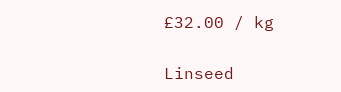£32.00 / kg

Linseed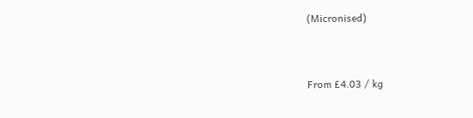(Micronised)


From £4.03 / kg